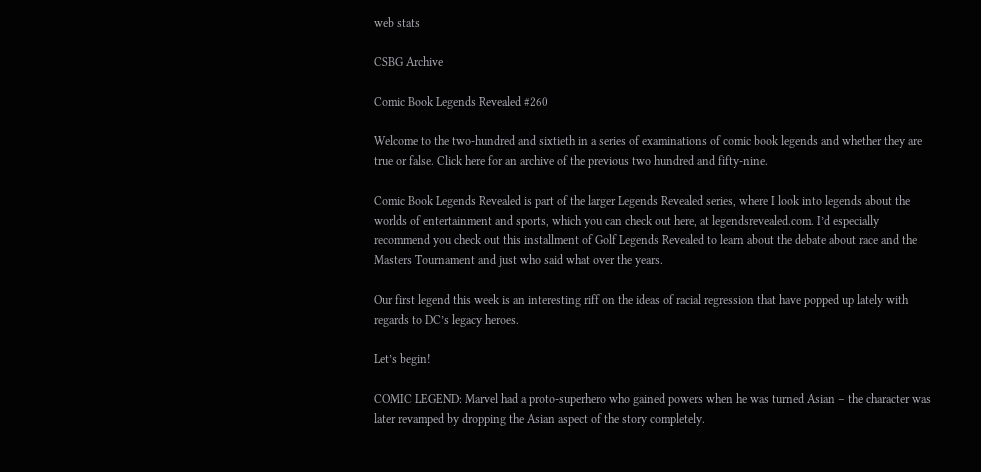web stats

CSBG Archive

Comic Book Legends Revealed #260

Welcome to the two-hundred and sixtieth in a series of examinations of comic book legends and whether they are true or false. Click here for an archive of the previous two hundred and fifty-nine.

Comic Book Legends Revealed is part of the larger Legends Revealed series, where I look into legends about the worlds of entertainment and sports, which you can check out here, at legendsrevealed.com. I’d especially recommend you check out this installment of Golf Legends Revealed to learn about the debate about race and the Masters Tournament and just who said what over the years.

Our first legend this week is an interesting riff on the ideas of racial regression that have popped up lately with regards to DC’s legacy heroes.

Let’s begin!

COMIC LEGEND: Marvel had a proto-superhero who gained powers when he was turned Asian – the character was later revamped by dropping the Asian aspect of the story completely.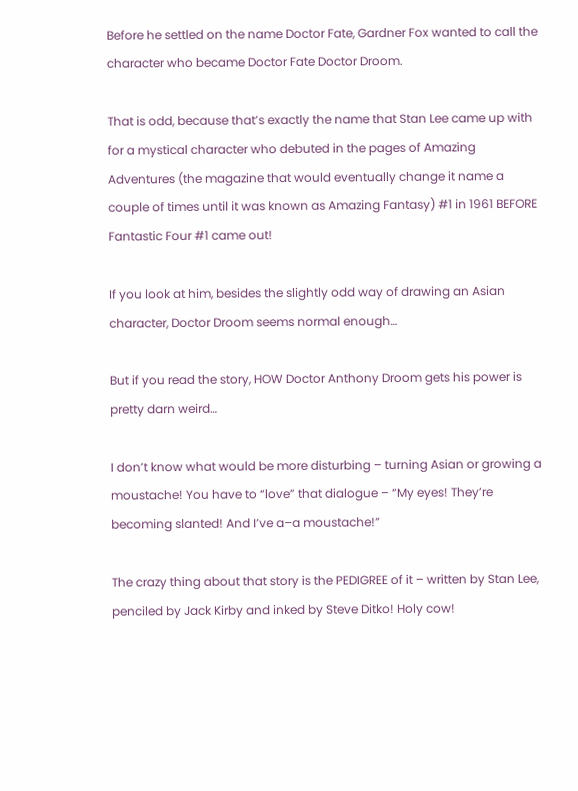Before he settled on the name Doctor Fate, Gardner Fox wanted to call the character who became Doctor Fate Doctor Droom.

That is odd, because that’s exactly the name that Stan Lee came up with for a mystical character who debuted in the pages of Amazing Adventures (the magazine that would eventually change it name a couple of times until it was known as Amazing Fantasy) #1 in 1961 BEFORE Fantastic Four #1 came out!

If you look at him, besides the slightly odd way of drawing an Asian character, Doctor Droom seems normal enough…

But if you read the story, HOW Doctor Anthony Droom gets his power is pretty darn weird…

I don’t know what would be more disturbing – turning Asian or growing a moustache! You have to “love” that dialogue – “My eyes! They’re becoming slanted! And I’ve a–a moustache!”

The crazy thing about that story is the PEDIGREE of it – written by Stan Lee, penciled by Jack Kirby and inked by Steve Ditko! Holy cow!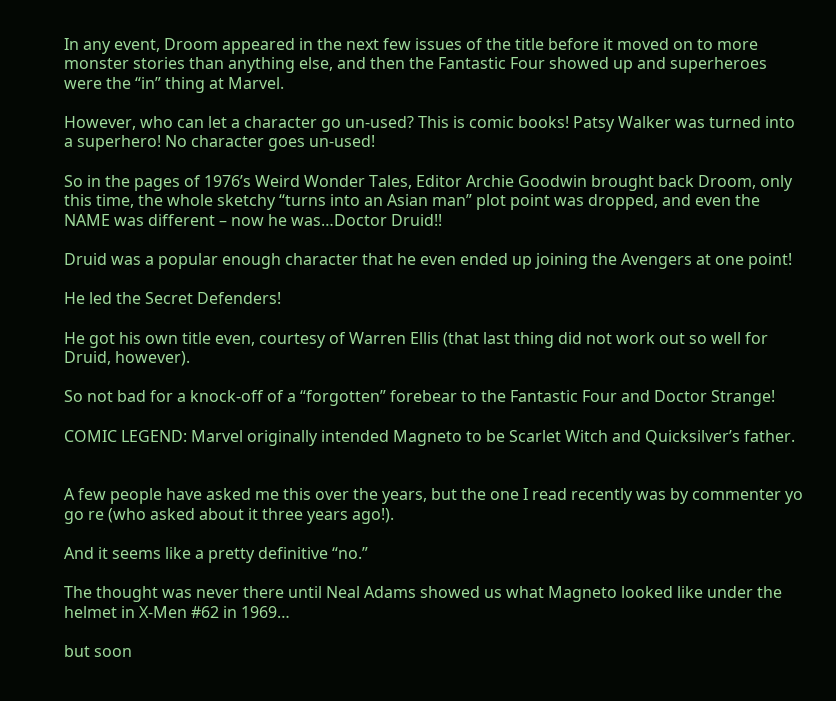In any event, Droom appeared in the next few issues of the title before it moved on to more monster stories than anything else, and then the Fantastic Four showed up and superheroes were the “in” thing at Marvel.

However, who can let a character go un-used? This is comic books! Patsy Walker was turned into a superhero! No character goes un-used!

So in the pages of 1976’s Weird Wonder Tales, Editor Archie Goodwin brought back Droom, only this time, the whole sketchy “turns into an Asian man” plot point was dropped, and even the NAME was different – now he was…Doctor Druid!!

Druid was a popular enough character that he even ended up joining the Avengers at one point!

He led the Secret Defenders!

He got his own title even, courtesy of Warren Ellis (that last thing did not work out so well for Druid, however).

So not bad for a knock-off of a “forgotten” forebear to the Fantastic Four and Doctor Strange!

COMIC LEGEND: Marvel originally intended Magneto to be Scarlet Witch and Quicksilver’s father.


A few people have asked me this over the years, but the one I read recently was by commenter yo go re (who asked about it three years ago!).

And it seems like a pretty definitive “no.”

The thought was never there until Neal Adams showed us what Magneto looked like under the helmet in X-Men #62 in 1969…

but soon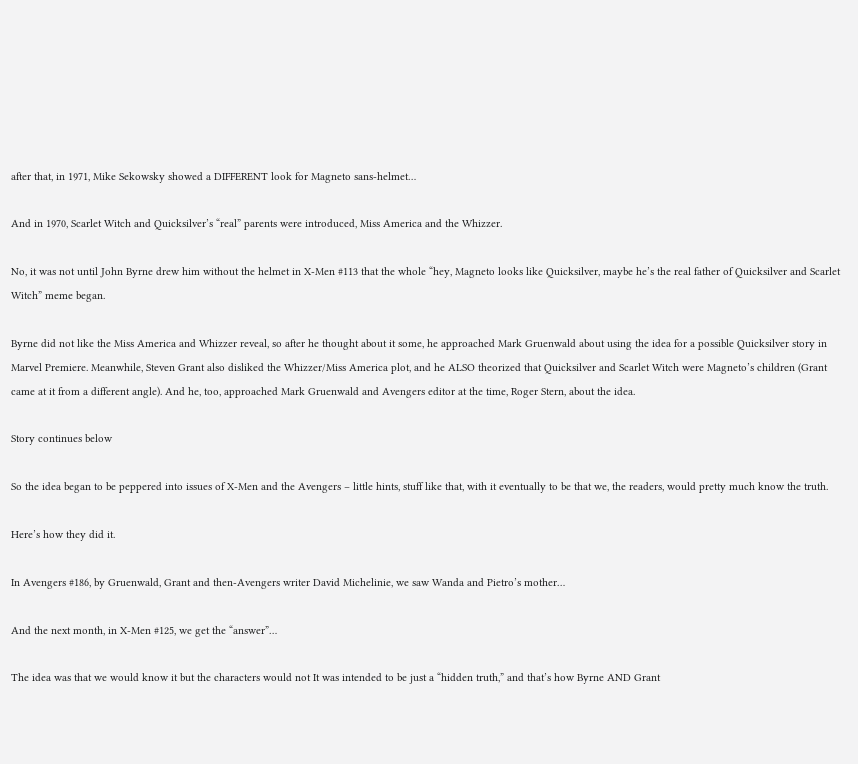after that, in 1971, Mike Sekowsky showed a DIFFERENT look for Magneto sans-helmet…

And in 1970, Scarlet Witch and Quicksilver’s “real” parents were introduced, Miss America and the Whizzer.

No, it was not until John Byrne drew him without the helmet in X-Men #113 that the whole “hey, Magneto looks like Quicksilver, maybe he’s the real father of Quicksilver and Scarlet Witch” meme began.

Byrne did not like the Miss America and Whizzer reveal, so after he thought about it some, he approached Mark Gruenwald about using the idea for a possible Quicksilver story in Marvel Premiere. Meanwhile, Steven Grant also disliked the Whizzer/Miss America plot, and he ALSO theorized that Quicksilver and Scarlet Witch were Magneto’s children (Grant came at it from a different angle). And he, too, approached Mark Gruenwald and Avengers editor at the time, Roger Stern, about the idea.

Story continues below

So the idea began to be peppered into issues of X-Men and the Avengers – little hints, stuff like that, with it eventually to be that we, the readers, would pretty much know the truth.

Here’s how they did it.

In Avengers #186, by Gruenwald, Grant and then-Avengers writer David Michelinie, we saw Wanda and Pietro’s mother…

And the next month, in X-Men #125, we get the “answer”…

The idea was that we would know it but the characters would not It was intended to be just a “hidden truth,” and that’s how Byrne AND Grant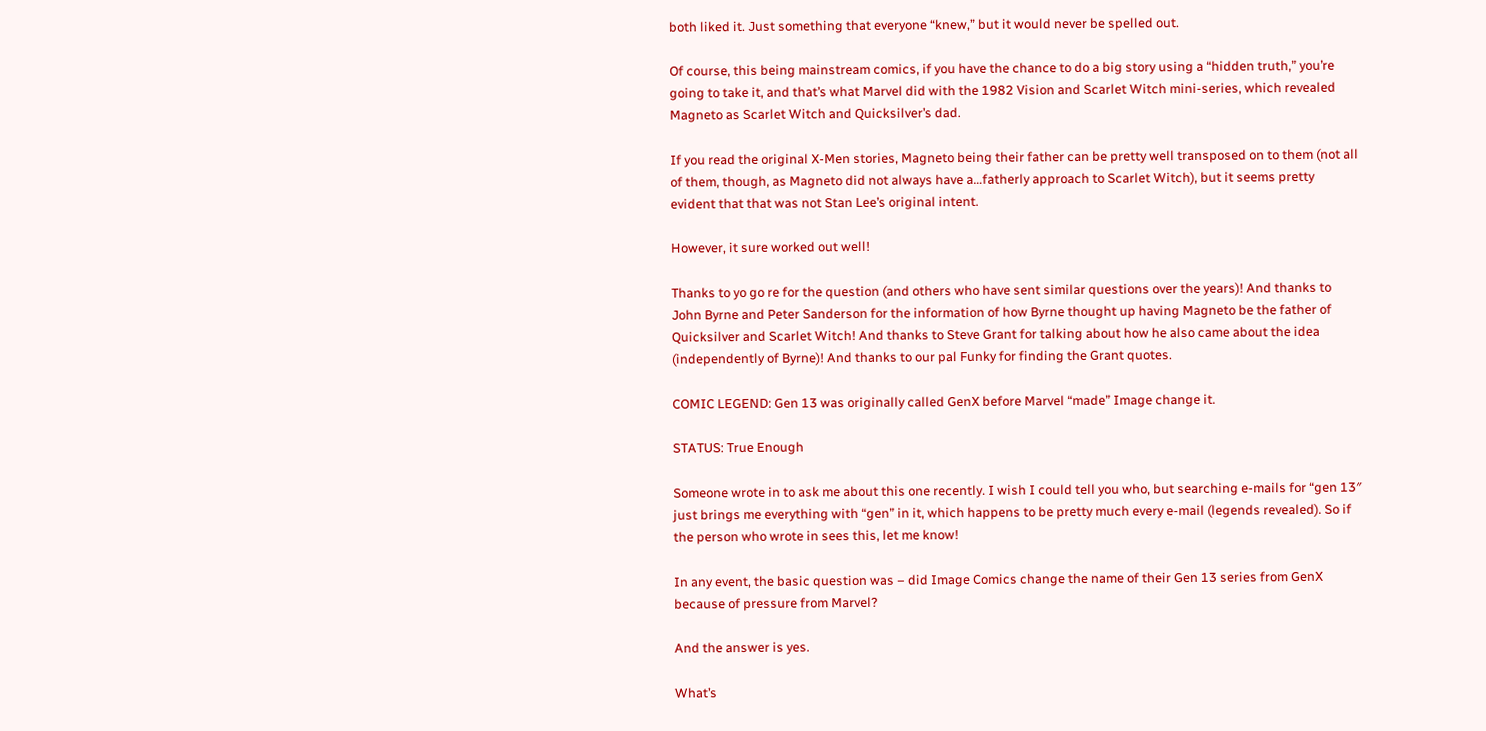both liked it. Just something that everyone “knew,” but it would never be spelled out.

Of course, this being mainstream comics, if you have the chance to do a big story using a “hidden truth,” you’re going to take it, and that’s what Marvel did with the 1982 Vision and Scarlet Witch mini-series, which revealed Magneto as Scarlet Witch and Quicksilver’s dad.

If you read the original X-Men stories, Magneto being their father can be pretty well transposed on to them (not all of them, though, as Magneto did not always have a…fatherly approach to Scarlet Witch), but it seems pretty evident that that was not Stan Lee’s original intent.

However, it sure worked out well!

Thanks to yo go re for the question (and others who have sent similar questions over the years)! And thanks to John Byrne and Peter Sanderson for the information of how Byrne thought up having Magneto be the father of Quicksilver and Scarlet Witch! And thanks to Steve Grant for talking about how he also came about the idea (independently of Byrne)! And thanks to our pal Funky for finding the Grant quotes.

COMIC LEGEND: Gen 13 was originally called GenX before Marvel “made” Image change it.

STATUS: True Enough

Someone wrote in to ask me about this one recently. I wish I could tell you who, but searching e-mails for “gen 13″ just brings me everything with “gen” in it, which happens to be pretty much every e-mail (legends revealed). So if the person who wrote in sees this, let me know!

In any event, the basic question was – did Image Comics change the name of their Gen 13 series from GenX because of pressure from Marvel?

And the answer is yes.

What’s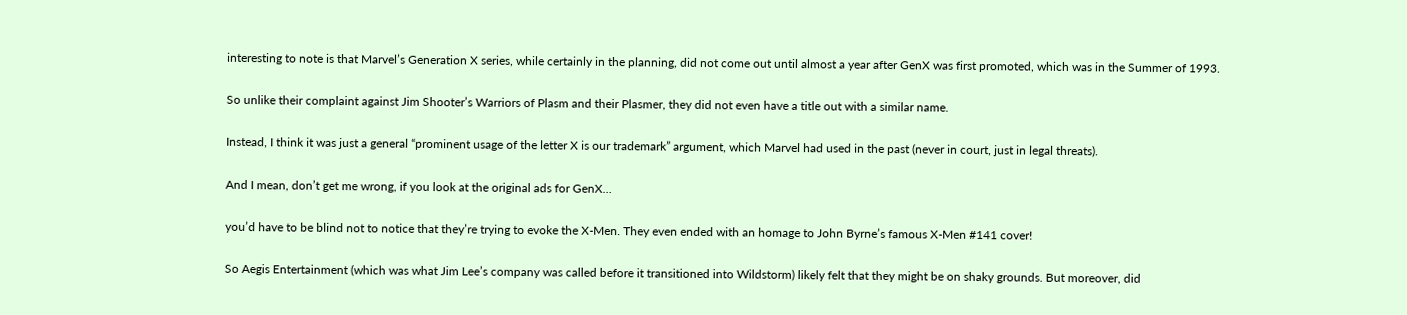interesting to note is that Marvel’s Generation X series, while certainly in the planning, did not come out until almost a year after GenX was first promoted, which was in the Summer of 1993.

So unlike their complaint against Jim Shooter’s Warriors of Plasm and their Plasmer, they did not even have a title out with a similar name.

Instead, I think it was just a general “prominent usage of the letter X is our trademark” argument, which Marvel had used in the past (never in court, just in legal threats).

And I mean, don’t get me wrong, if you look at the original ads for GenX…

you’d have to be blind not to notice that they’re trying to evoke the X-Men. They even ended with an homage to John Byrne’s famous X-Men #141 cover!

So Aegis Entertainment (which was what Jim Lee’s company was called before it transitioned into Wildstorm) likely felt that they might be on shaky grounds. But moreover, did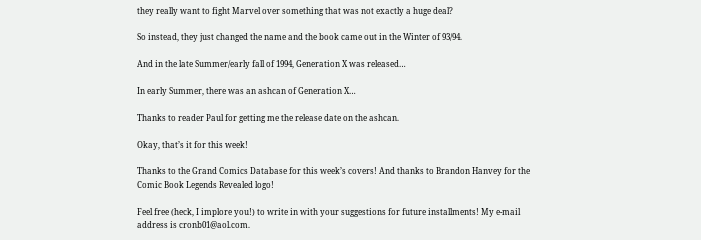they really want to fight Marvel over something that was not exactly a huge deal?

So instead, they just changed the name and the book came out in the Winter of 93/94.

And in the late Summer/early fall of 1994, Generation X was released…

In early Summer, there was an ashcan of Generation X…

Thanks to reader Paul for getting me the release date on the ashcan.

Okay, that’s it for this week!

Thanks to the Grand Comics Database for this week’s covers! And thanks to Brandon Hanvey for the Comic Book Legends Revealed logo!

Feel free (heck, I implore you!) to write in with your suggestions for future installments! My e-mail address is cronb01@aol.com.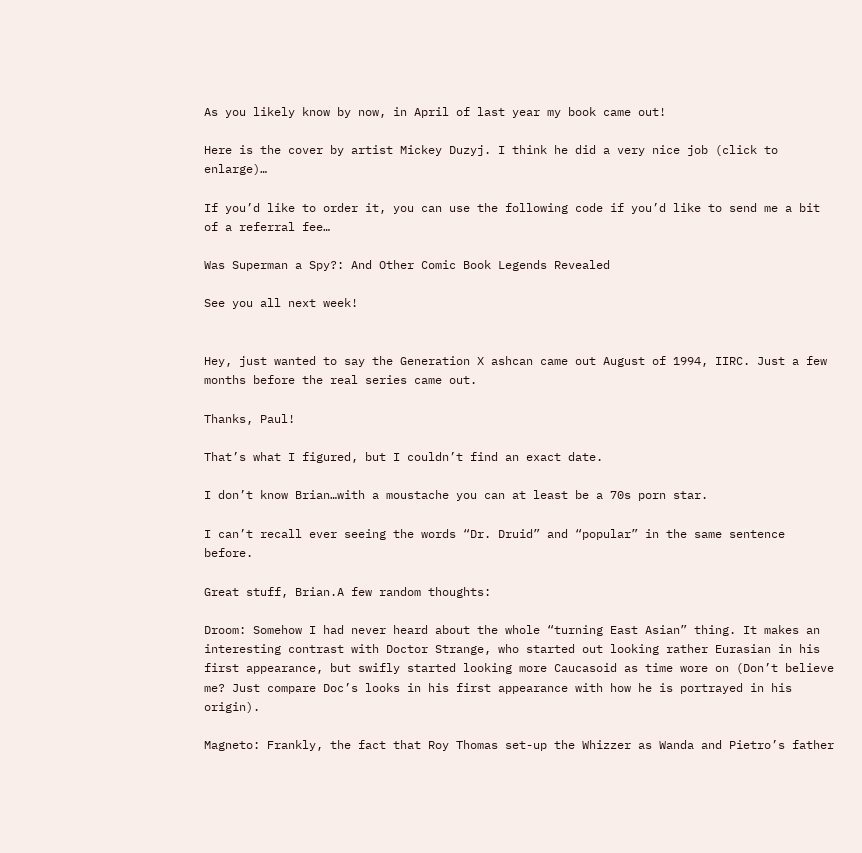As you likely know by now, in April of last year my book came out!

Here is the cover by artist Mickey Duzyj. I think he did a very nice job (click to enlarge)…

If you’d like to order it, you can use the following code if you’d like to send me a bit of a referral fee…

Was Superman a Spy?: And Other Comic Book Legends Revealed

See you all next week!


Hey, just wanted to say the Generation X ashcan came out August of 1994, IIRC. Just a few months before the real series came out.

Thanks, Paul!

That’s what I figured, but I couldn’t find an exact date.

I don’t know Brian…with a moustache you can at least be a 70s porn star.

I can’t recall ever seeing the words “Dr. Druid” and “popular” in the same sentence before.

Great stuff, Brian.A few random thoughts:

Droom: Somehow I had never heard about the whole “turning East Asian” thing. It makes an interesting contrast with Doctor Strange, who started out looking rather Eurasian in his first appearance, but swifly started looking more Caucasoid as time wore on (Don’t believe me? Just compare Doc’s looks in his first appearance with how he is portrayed in his origin).

Magneto: Frankly, the fact that Roy Thomas set-up the Whizzer as Wanda and Pietro’s father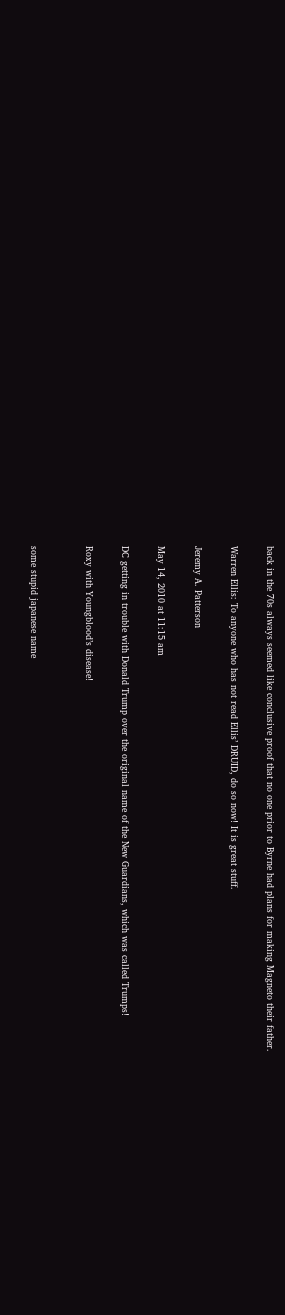back in the 70s always seemed like conclusive proof that no one prior to Byrne had plans for making Magneto their father.

Warren Ellis: To anyone who has not read Ellis’ DRUID, do so now! It is great stuff.

Jeremy A. Patterson

May 14, 2010 at 11:15 am

DC getting in trouble with Donald Trump over the original name of the New Guardians, which was called Trumps!

Roxy with Youngblood’s disease!


some stupid japanese name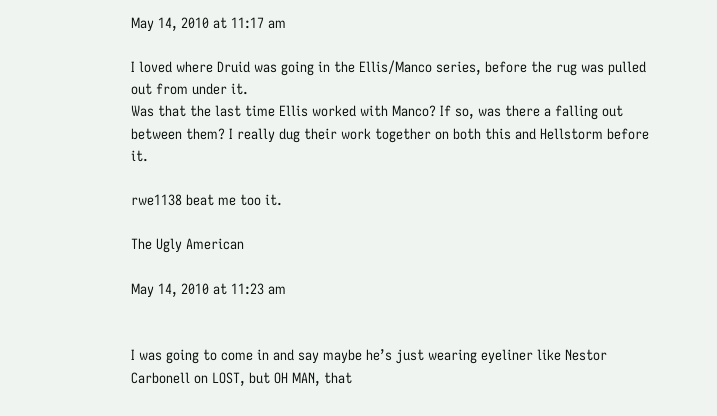May 14, 2010 at 11:17 am

I loved where Druid was going in the Ellis/Manco series, before the rug was pulled out from under it.
Was that the last time Ellis worked with Manco? If so, was there a falling out between them? I really dug their work together on both this and Hellstorm before it.

rwe1138 beat me too it.

The Ugly American

May 14, 2010 at 11:23 am


I was going to come in and say maybe he’s just wearing eyeliner like Nestor Carbonell on LOST, but OH MAN, that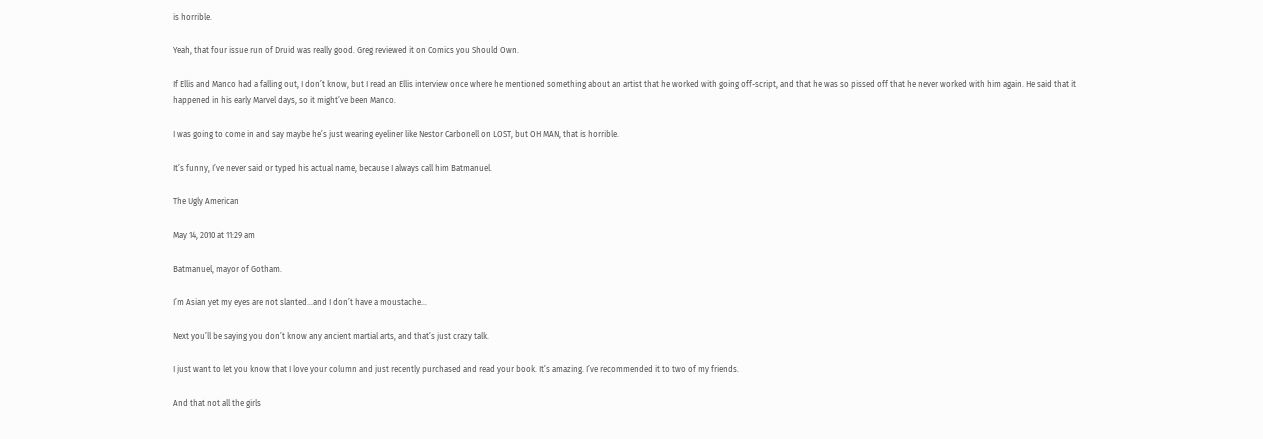is horrible.

Yeah, that four issue run of Druid was really good. Greg reviewed it on Comics you Should Own.

If Ellis and Manco had a falling out, I don’t know, but I read an Ellis interview once where he mentioned something about an artist that he worked with going off-script, and that he was so pissed off that he never worked with him again. He said that it happened in his early Marvel days, so it might’ve been Manco.

I was going to come in and say maybe he’s just wearing eyeliner like Nestor Carbonell on LOST, but OH MAN, that is horrible.

It’s funny, I’ve never said or typed his actual name, because I always call him Batmanuel.

The Ugly American

May 14, 2010 at 11:29 am

Batmanuel, mayor of Gotham.

I’m Asian yet my eyes are not slanted…and I don’t have a moustache…

Next you’ll be saying you don’t know any ancient martial arts, and that’s just crazy talk.

I just want to let you know that I love your column and just recently purchased and read your book. It’s amazing. I’ve recommended it to two of my friends.

And that not all the girls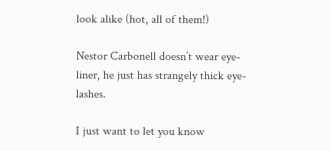look alike (hot, all of them!)

Nestor Carbonell doesn’t wear eye-liner, he just has strangely thick eye-lashes.

I just want to let you know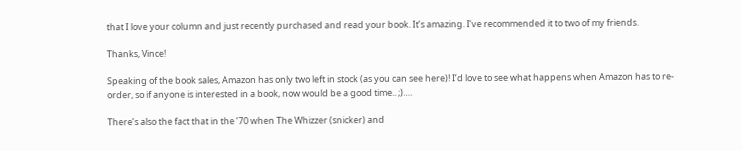that I love your column and just recently purchased and read your book. It’s amazing. I’ve recommended it to two of my friends.

Thanks, Vince!

Speaking of the book sales, Amazon has only two left in stock (as you can see here)! I’d love to see what happens when Amazon has to re-order, so if anyone is interested in a book, now would be a good time.. ;)….

There’s also the fact that in the ’70 when The Whizzer (snicker) and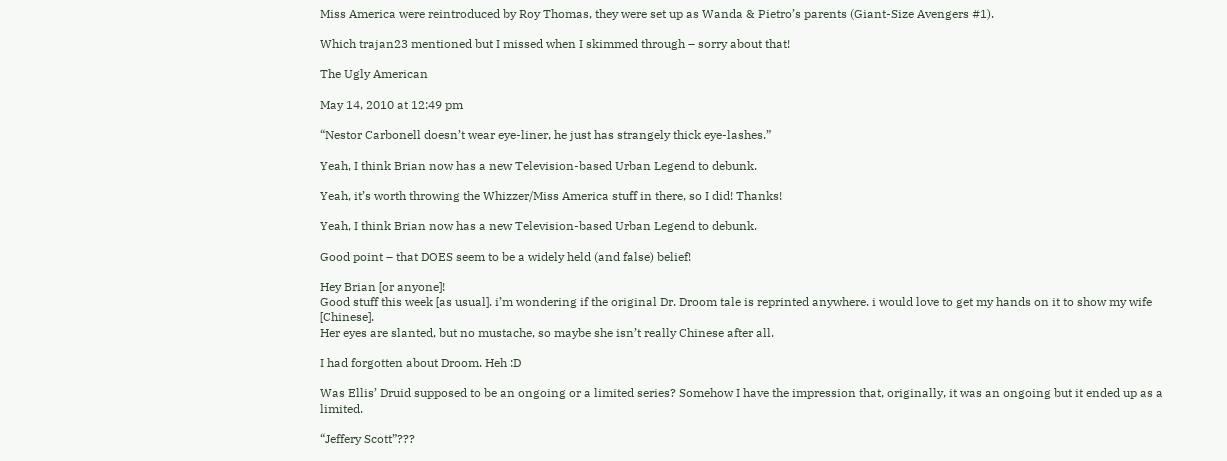Miss America were reintroduced by Roy Thomas, they were set up as Wanda & Pietro’s parents (Giant-Size Avengers #1).

Which trajan23 mentioned but I missed when I skimmed through – sorry about that!

The Ugly American

May 14, 2010 at 12:49 pm

“Nestor Carbonell doesn’t wear eye-liner, he just has strangely thick eye-lashes.”

Yeah, I think Brian now has a new Television-based Urban Legend to debunk.

Yeah, it’s worth throwing the Whizzer/Miss America stuff in there, so I did! Thanks!

Yeah, I think Brian now has a new Television-based Urban Legend to debunk.

Good point – that DOES seem to be a widely held (and false) belief!

Hey Brian [or anyone]!
Good stuff this week [as usual]. i’m wondering if the original Dr. Droom tale is reprinted anywhere. i would love to get my hands on it to show my wife [Chinese].
Her eyes are slanted, but no mustache, so maybe she isn’t really Chinese after all.

I had forgotten about Droom. Heh :D

Was Ellis’ Druid supposed to be an ongoing or a limited series? Somehow I have the impression that, originally, it was an ongoing but it ended up as a limited.

“Jeffery Scott”???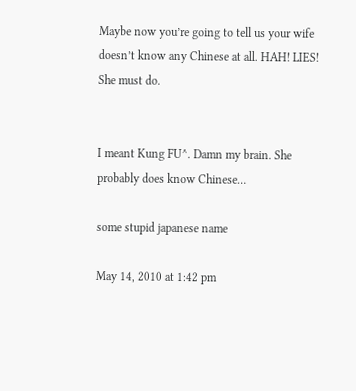Maybe now you’re going to tell us your wife doesn’t know any Chinese at all. HAH! LIES! She must do.


I meant Kung FU^. Damn my brain. She probably does know Chinese…

some stupid japanese name

May 14, 2010 at 1:42 pm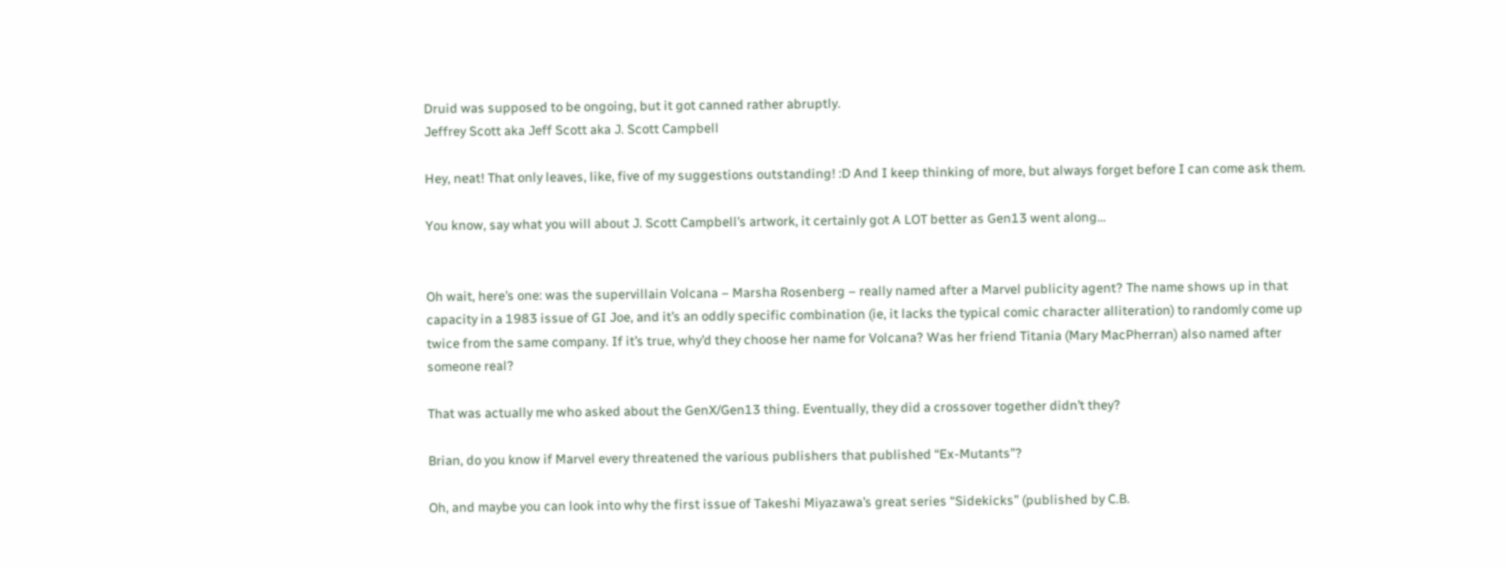Druid was supposed to be ongoing, but it got canned rather abruptly.
Jeffrey Scott aka Jeff Scott aka J. Scott Campbell

Hey, neat! That only leaves, like, five of my suggestions outstanding! :D And I keep thinking of more, but always forget before I can come ask them.

You know, say what you will about J. Scott Campbell’s artwork, it certainly got A LOT better as Gen13 went along…


Oh wait, here’s one: was the supervillain Volcana – Marsha Rosenberg – really named after a Marvel publicity agent? The name shows up in that capacity in a 1983 issue of GI Joe, and it’s an oddly specific combination (ie, it lacks the typical comic character alliteration) to randomly come up twice from the same company. If it’s true, why’d they choose her name for Volcana? Was her friend Titania (Mary MacPherran) also named after someone real?

That was actually me who asked about the GenX/Gen13 thing. Eventually, they did a crossover together didn’t they?

Brian, do you know if Marvel every threatened the various publishers that published “Ex-Mutants”?

Oh, and maybe you can look into why the first issue of Takeshi Miyazawa’s great series “Sidekicks” (published by C.B.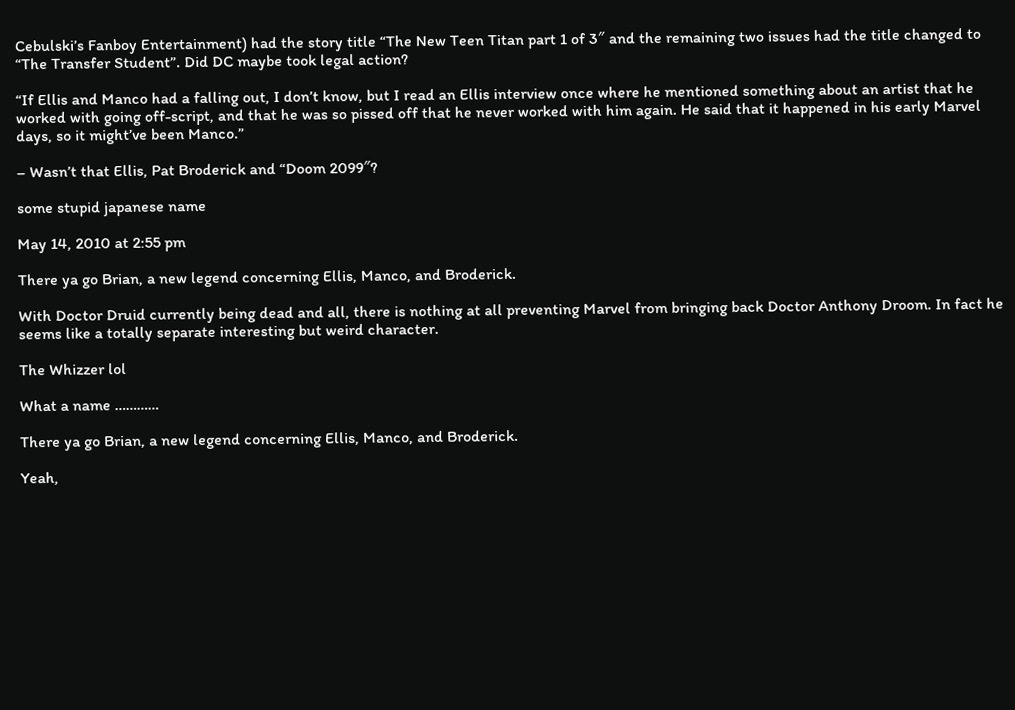Cebulski’s Fanboy Entertainment) had the story title “The New Teen Titan part 1 of 3″ and the remaining two issues had the title changed to “The Transfer Student”. Did DC maybe took legal action?

“If Ellis and Manco had a falling out, I don’t know, but I read an Ellis interview once where he mentioned something about an artist that he worked with going off-script, and that he was so pissed off that he never worked with him again. He said that it happened in his early Marvel days, so it might’ve been Manco.”

– Wasn’t that Ellis, Pat Broderick and “Doom 2099″?

some stupid japanese name

May 14, 2010 at 2:55 pm

There ya go Brian, a new legend concerning Ellis, Manco, and Broderick.

With Doctor Druid currently being dead and all, there is nothing at all preventing Marvel from bringing back Doctor Anthony Droom. In fact he seems like a totally separate interesting but weird character.

The Whizzer lol

What a name …………

There ya go Brian, a new legend concerning Ellis, Manco, and Broderick.

Yeah,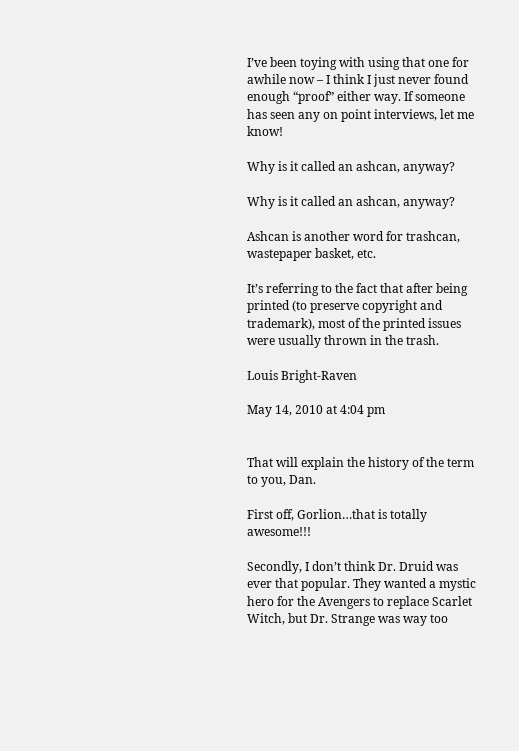I’ve been toying with using that one for awhile now – I think I just never found enough “proof” either way. If someone has seen any on point interviews, let me know!

Why is it called an ashcan, anyway?

Why is it called an ashcan, anyway?

Ashcan is another word for trashcan, wastepaper basket, etc.

It’s referring to the fact that after being printed (to preserve copyright and trademark), most of the printed issues were usually thrown in the trash.

Louis Bright-Raven

May 14, 2010 at 4:04 pm


That will explain the history of the term to you, Dan.

First off, Gorlion…that is totally awesome!!!

Secondly, I don’t think Dr. Druid was ever that popular. They wanted a mystic hero for the Avengers to replace Scarlet Witch, but Dr. Strange was way too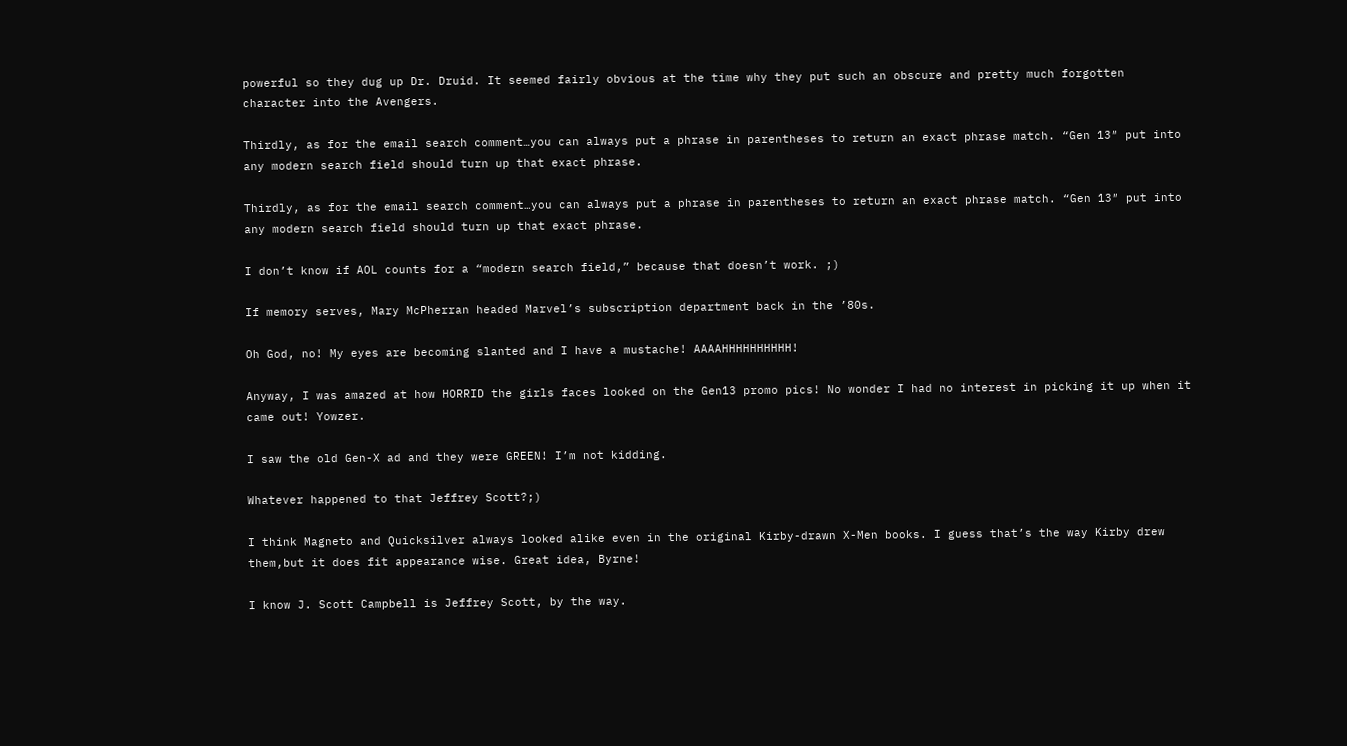powerful so they dug up Dr. Druid. It seemed fairly obvious at the time why they put such an obscure and pretty much forgotten character into the Avengers.

Thirdly, as for the email search comment…you can always put a phrase in parentheses to return an exact phrase match. “Gen 13″ put into any modern search field should turn up that exact phrase.

Thirdly, as for the email search comment…you can always put a phrase in parentheses to return an exact phrase match. “Gen 13″ put into any modern search field should turn up that exact phrase.

I don’t know if AOL counts for a “modern search field,” because that doesn’t work. ;)

If memory serves, Mary McPherran headed Marvel’s subscription department back in the ’80s.

Oh God, no! My eyes are becoming slanted and I have a mustache! AAAAHHHHHHHHHH!

Anyway, I was amazed at how HORRID the girls faces looked on the Gen13 promo pics! No wonder I had no interest in picking it up when it came out! Yowzer.

I saw the old Gen-X ad and they were GREEN! I’m not kidding.

Whatever happened to that Jeffrey Scott?;)

I think Magneto and Quicksilver always looked alike even in the original Kirby-drawn X-Men books. I guess that’s the way Kirby drew them,but it does fit appearance wise. Great idea, Byrne!

I know J. Scott Campbell is Jeffrey Scott, by the way.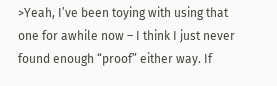>Yeah, I’ve been toying with using that one for awhile now – I think I just never found enough “proof” either way. If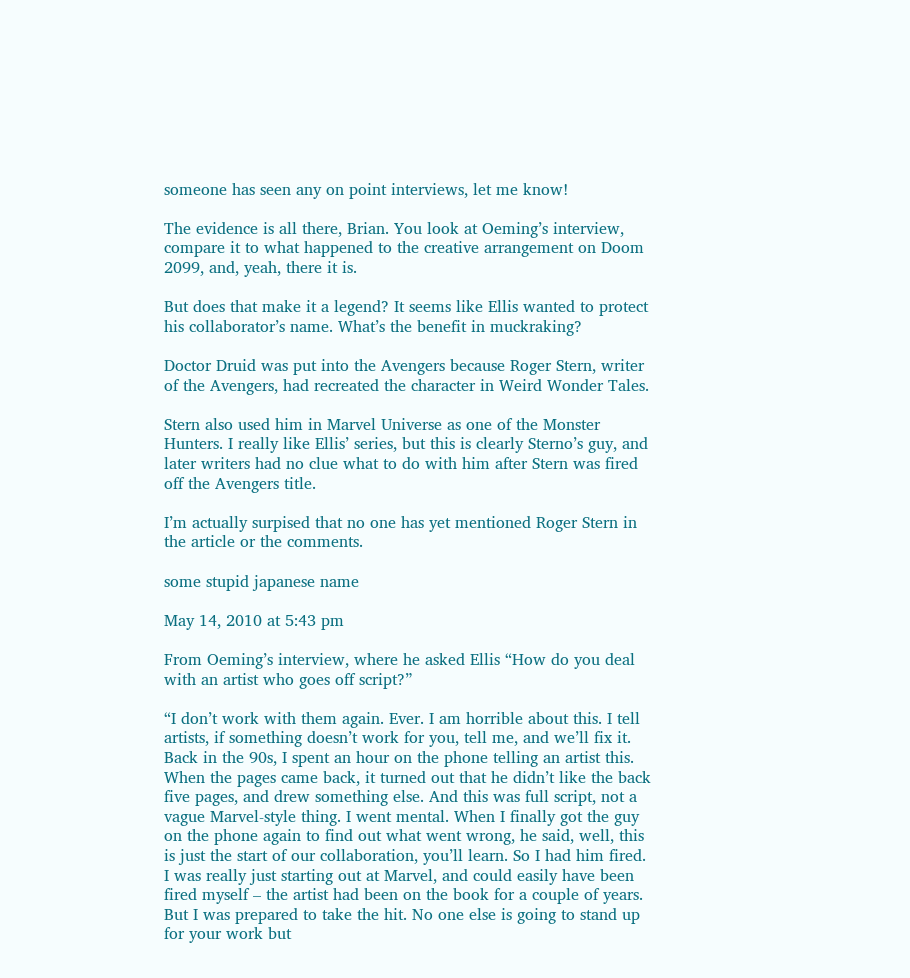someone has seen any on point interviews, let me know!

The evidence is all there, Brian. You look at Oeming’s interview, compare it to what happened to the creative arrangement on Doom 2099, and, yeah, there it is.

But does that make it a legend? It seems like Ellis wanted to protect his collaborator’s name. What’s the benefit in muckraking?

Doctor Druid was put into the Avengers because Roger Stern, writer of the Avengers, had recreated the character in Weird Wonder Tales.

Stern also used him in Marvel Universe as one of the Monster Hunters. I really like Ellis’ series, but this is clearly Sterno’s guy, and later writers had no clue what to do with him after Stern was fired off the Avengers title.

I’m actually surpised that no one has yet mentioned Roger Stern in the article or the comments.

some stupid japanese name

May 14, 2010 at 5:43 pm

From Oeming’s interview, where he asked Ellis “How do you deal with an artist who goes off script?”

“I don’t work with them again. Ever. I am horrible about this. I tell artists, if something doesn’t work for you, tell me, and we’ll fix it. Back in the 90s, I spent an hour on the phone telling an artist this. When the pages came back, it turned out that he didn’t like the back five pages, and drew something else. And this was full script, not a vague Marvel-style thing. I went mental. When I finally got the guy on the phone again to find out what went wrong, he said, well, this is just the start of our collaboration, you’ll learn. So I had him fired. I was really just starting out at Marvel, and could easily have been fired myself – the artist had been on the book for a couple of years. But I was prepared to take the hit. No one else is going to stand up for your work but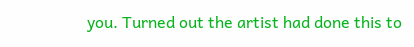you. Turned out the artist had done this to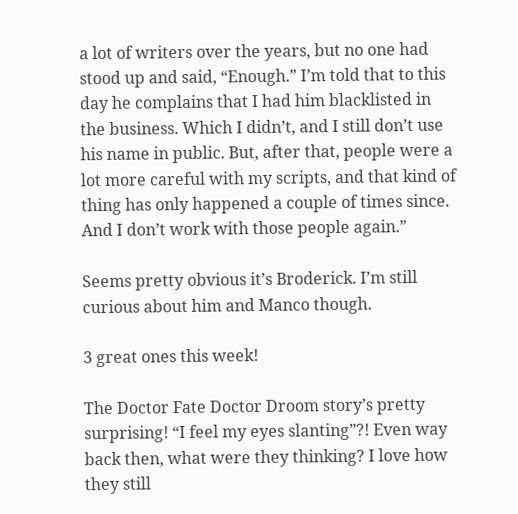a lot of writers over the years, but no one had stood up and said, “Enough.” I’m told that to this day he complains that I had him blacklisted in the business. Which I didn’t, and I still don’t use his name in public. But, after that, people were a lot more careful with my scripts, and that kind of thing has only happened a couple of times since. And I don’t work with those people again.”

Seems pretty obvious it’s Broderick. I’m still curious about him and Manco though.

3 great ones this week!

The Doctor Fate Doctor Droom story’s pretty surprising! “I feel my eyes slanting”?! Even way back then, what were they thinking? I love how they still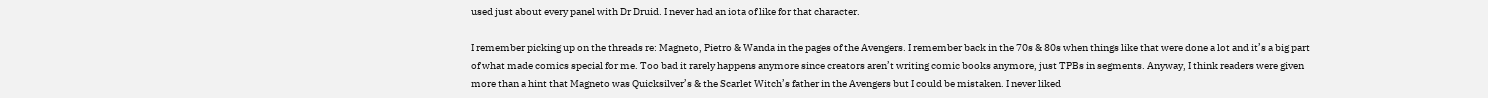used just about every panel with Dr Druid. I never had an iota of like for that character.

I remember picking up on the threads re: Magneto, Pietro & Wanda in the pages of the Avengers. I remember back in the 70s & 80s when things like that were done a lot and it’s a big part of what made comics special for me. Too bad it rarely happens anymore since creators aren’t writing comic books anymore, just TPBs in segments. Anyway, I think readers were given more than a hint that Magneto was Quicksilver’s & the Scarlet Witch’s father in the Avengers but I could be mistaken. I never liked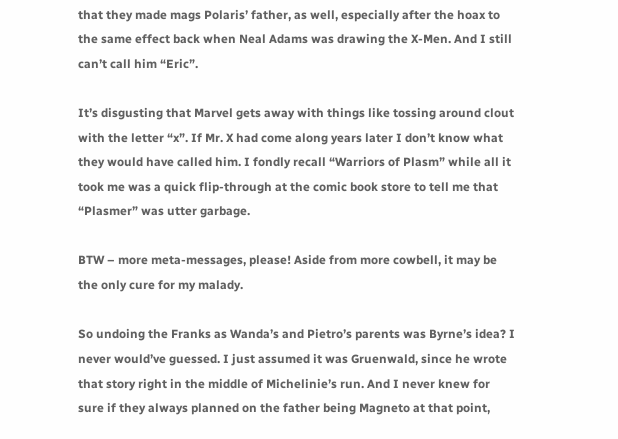that they made mags Polaris’ father, as well, especially after the hoax to the same effect back when Neal Adams was drawing the X-Men. And I still can’t call him “Eric”.

It’s disgusting that Marvel gets away with things like tossing around clout with the letter “x”. If Mr. X had come along years later I don’t know what they would have called him. I fondly recall “Warriors of Plasm” while all it took me was a quick flip-through at the comic book store to tell me that “Plasmer” was utter garbage.

BTW – more meta-messages, please! Aside from more cowbell, it may be the only cure for my malady.

So undoing the Franks as Wanda’s and Pietro’s parents was Byrne’s idea? I never would’ve guessed. I just assumed it was Gruenwald, since he wrote that story right in the middle of Michelinie’s run. And I never knew for sure if they always planned on the father being Magneto at that point,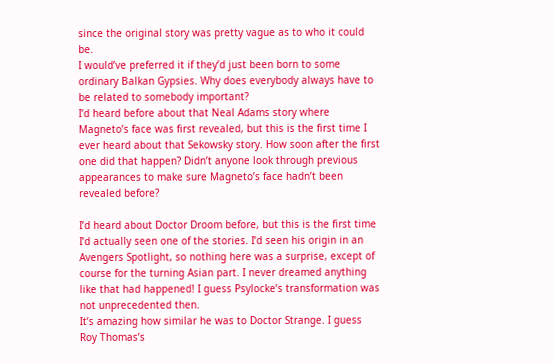since the original story was pretty vague as to who it could be.
I would’ve preferred it if they’d just been born to some ordinary Balkan Gypsies. Why does everybody always have to be related to somebody important?
I’d heard before about that Neal Adams story where Magneto’s face was first revealed, but this is the first time I ever heard about that Sekowsky story. How soon after the first one did that happen? Didn’t anyone look through previous appearances to make sure Magneto’s face hadn’t been revealed before?

I’d heard about Doctor Droom before, but this is the first time I’d actually seen one of the stories. I’d seen his origin in an Avengers Spotlight, so nothing here was a surprise, except of course for the turning Asian part. I never dreamed anything like that had happened! I guess Psylocke’s transformation was not unprecedented then.
It’s amazing how similar he was to Doctor Strange. I guess Roy Thomas’s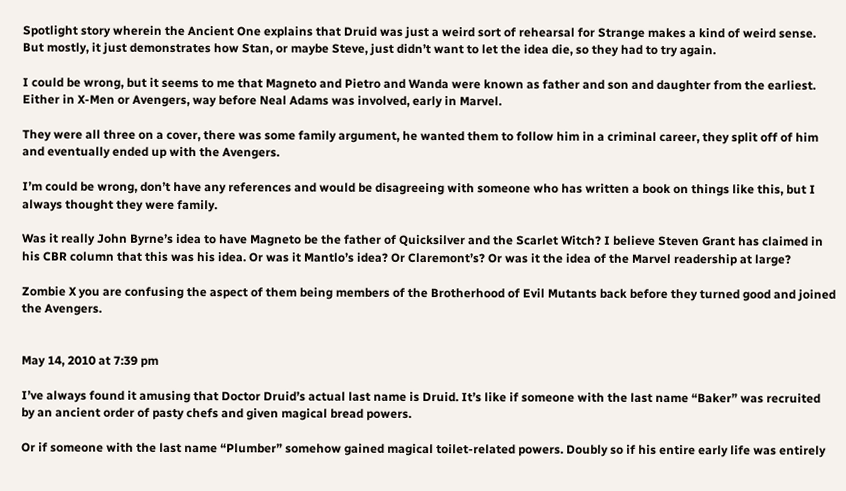Spotlight story wherein the Ancient One explains that Druid was just a weird sort of rehearsal for Strange makes a kind of weird sense. But mostly, it just demonstrates how Stan, or maybe Steve, just didn’t want to let the idea die, so they had to try again.

I could be wrong, but it seems to me that Magneto and Pietro and Wanda were known as father and son and daughter from the earliest. Either in X-Men or Avengers, way before Neal Adams was involved, early in Marvel.

They were all three on a cover, there was some family argument, he wanted them to follow him in a criminal career, they split off of him and eventually ended up with the Avengers.

I’m could be wrong, don’t have any references and would be disagreeing with someone who has written a book on things like this, but I always thought they were family.

Was it really John Byrne’s idea to have Magneto be the father of Quicksilver and the Scarlet Witch? I believe Steven Grant has claimed in his CBR column that this was his idea. Or was it Mantlo’s idea? Or Claremont’s? Or was it the idea of the Marvel readership at large?

Zombie X you are confusing the aspect of them being members of the Brotherhood of Evil Mutants back before they turned good and joined the Avengers.


May 14, 2010 at 7:39 pm

I’ve always found it amusing that Doctor Druid’s actual last name is Druid. It’s like if someone with the last name “Baker” was recruited by an ancient order of pasty chefs and given magical bread powers.

Or if someone with the last name “Plumber” somehow gained magical toilet-related powers. Doubly so if his entire early life was entirely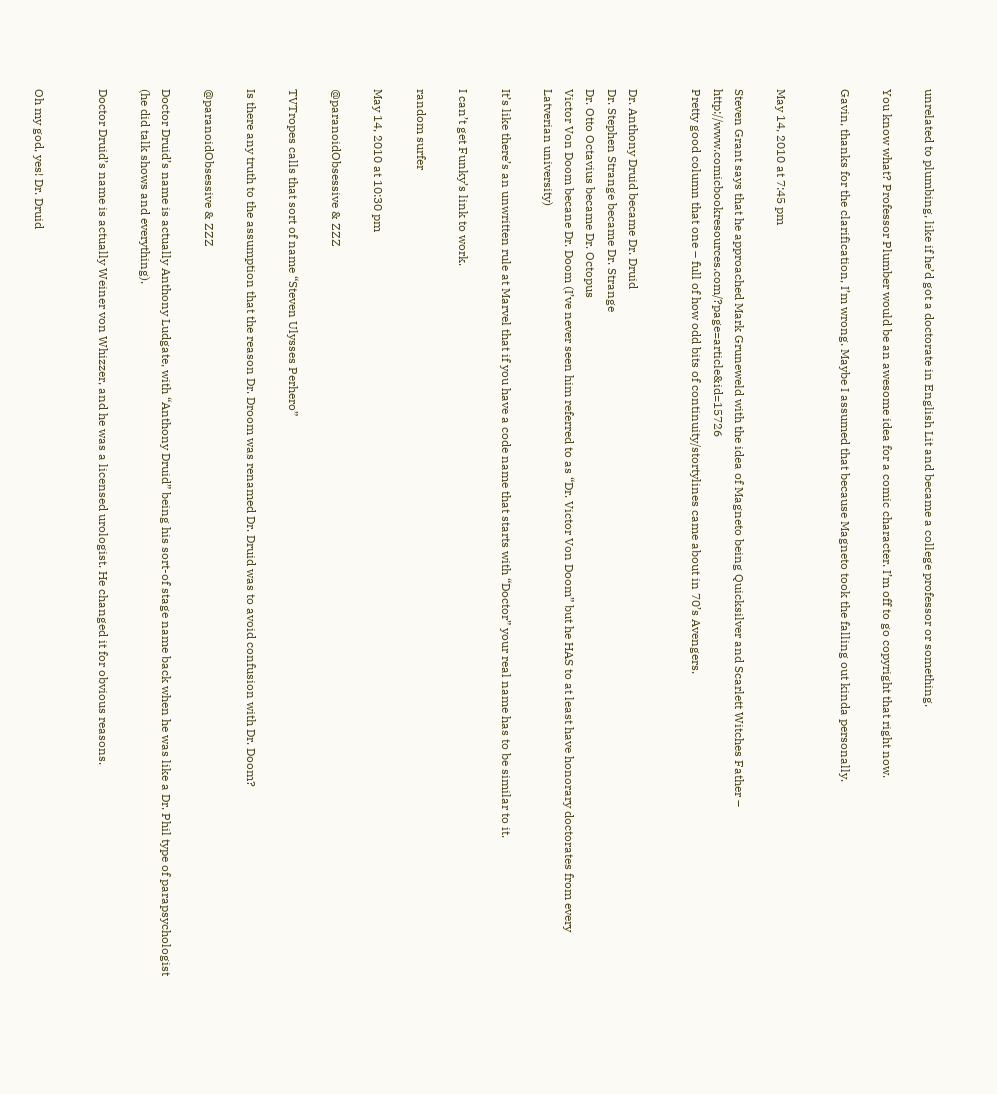unrelated to plumbing, like if he’d got a doctorate in English Lit and became a college professor or something.

You know what? Professor Plumber would be an awesome idea for a comic character. I’m off to go copyright that right now.

Gavin, thanks for the clarification, I’m wrong. Maybe I assumed that because Magneto took the falling out kinda personally.


May 14, 2010 at 7:45 pm

Steven Grant says that he approached Mark Gruneweld with the idea of Magneto being Quicksilver and Scarlett Witches Father – http://www.comicbookresources.com/?page=article&id=15726
Pretty good column that one – full of how odd bits of continuity/stortylines came about in 70’s Avengers.


Dr. Anthony Druid became Dr. Druid
Dr. Stephen Strange became Dr. Strange
Dr. Otto Octavius became Dr. Octopus
Victor Von Doom becane Dr. Doom (I’ve never seen him referred to as “Dr. Victor Von Doom” but he HAS to at least have honorary doctorates from every Latverian university)

It’s like there’s an unwritten rule at Marvel that if you have a code name that starts with “Doctor” your real name has to be similar to it.

I can’t get Funky’s link to work.

random surfer

May 14, 2010 at 10:30 pm

@paranoidObsessive & ZZZ

TVTropes calls that sort of name “Steven Ulysses Perhero”

Is there any truth to the assumption that the reason Dr. Droom was renamed Dr. Druid was to avoid confusion with Dr. Doom?

@paranoidObsessive & ZZZ

Doctor Druid’s name is actually Anthony Ludgate, with “Anthony Druid” being his sort-of stage name back when he was like a Dr. Phil type of parapsychologist (he did talk shows and everything).

Doctor Druid’s name is actually Weiner von Whizzer, and he was a licensed urologist. He changed it for obvious reasons.


Oh my god, yes! Dr. Druid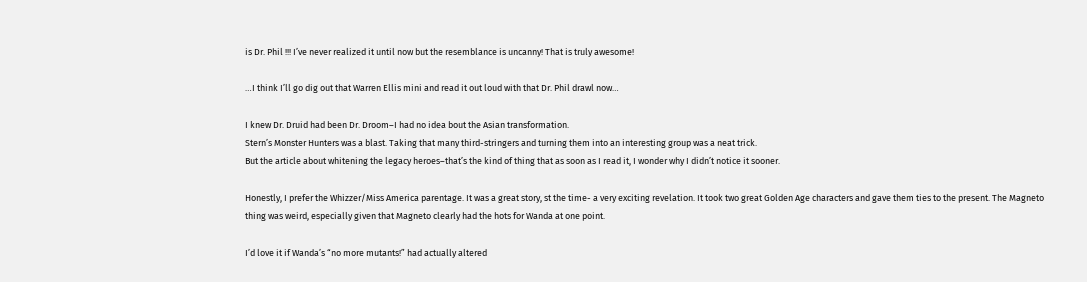is Dr. Phil !!! I’ve never realized it until now but the resemblance is uncanny! That is truly awesome!

…I think I’ll go dig out that Warren Ellis mini and read it out loud with that Dr. Phil drawl now…

I knew Dr. Druid had been Dr. Droom–I had no idea bout the Asian transformation.
Stern’s Monster Hunters was a blast. Taking that many third-stringers and turning them into an interesting group was a neat trick.
But the article about whitening the legacy heroes–that’s the kind of thing that as soon as I read it, I wonder why I didn’t notice it sooner.

Honestly, I prefer the Whizzer/Miss America parentage. It was a great story, st the time- a very exciting revelation. It took two great Golden Age characters and gave them ties to the present. The Magneto thing was weird, especially given that Magneto clearly had the hots for Wanda at one point.

I’d love it if Wanda’s “no more mutants!” had actually altered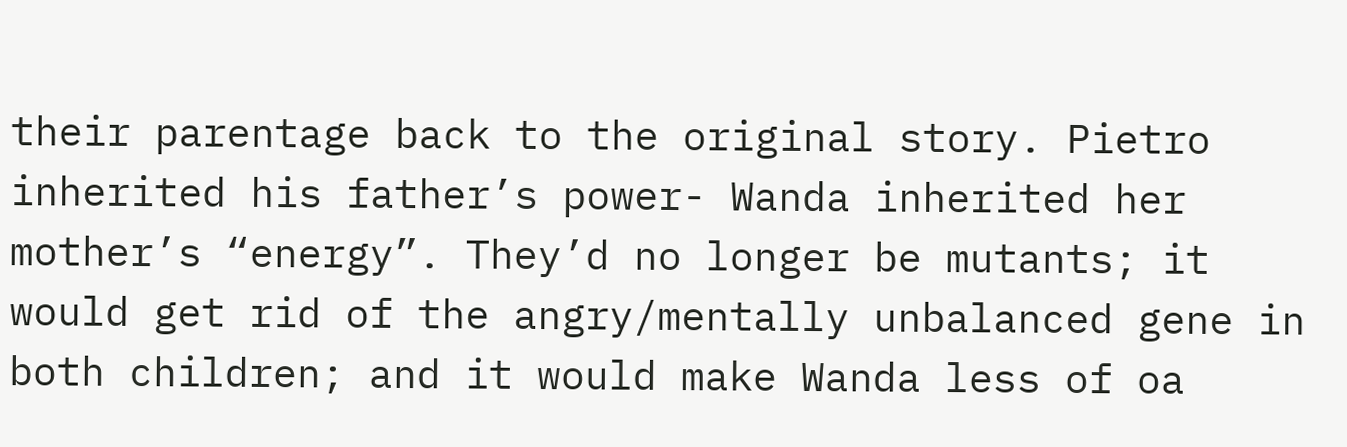their parentage back to the original story. Pietro inherited his father’s power- Wanda inherited her mother’s “energy”. They’d no longer be mutants; it would get rid of the angry/mentally unbalanced gene in both children; and it would make Wanda less of oa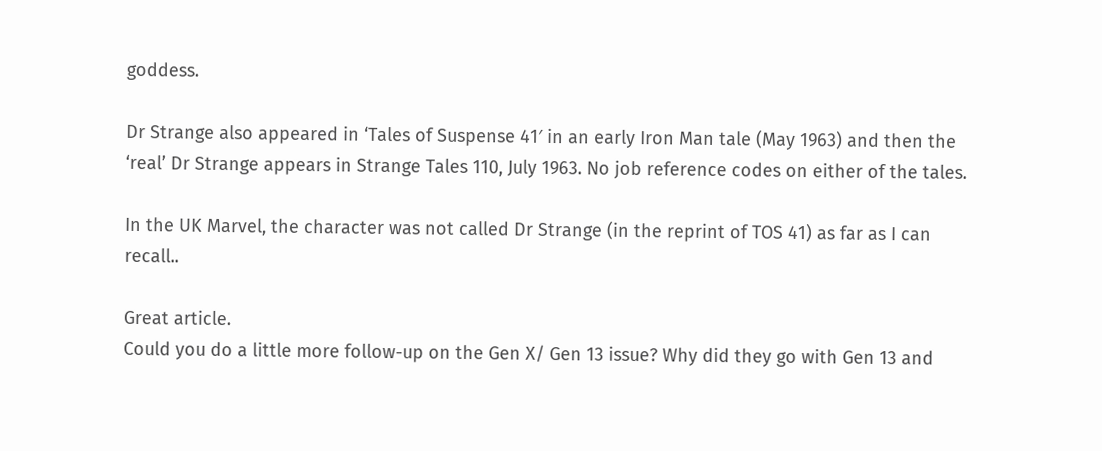goddess.

Dr Strange also appeared in ‘Tales of Suspense 41′ in an early Iron Man tale (May 1963) and then the ‘real’ Dr Strange appears in Strange Tales 110, July 1963. No job reference codes on either of the tales.

In the UK Marvel, the character was not called Dr Strange (in the reprint of TOS 41) as far as I can recall..

Great article.
Could you do a little more follow-up on the Gen X/ Gen 13 issue? Why did they go with Gen 13 and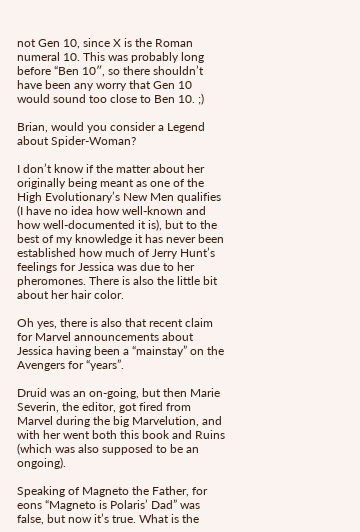not Gen 10, since X is the Roman numeral 10. This was probably long before “Ben 10″, so there shouldn’t have been any worry that Gen 10 would sound too close to Ben 10. ;)

Brian, would you consider a Legend about Spider-Woman?

I don’t know if the matter about her originally being meant as one of the High Evolutionary’s New Men qualifies (I have no idea how well-known and how well-documented it is), but to the best of my knowledge it has never been established how much of Jerry Hunt’s feelings for Jessica was due to her pheromones. There is also the little bit about her hair color.

Oh yes, there is also that recent claim for Marvel announcements about Jessica having been a “mainstay” on the Avengers for “years”.

Druid was an on-going, but then Marie Severin, the editor, got fired from Marvel during the big Marvelution, and with her went both this book and Ruins (which was also supposed to be an ongoing).

Speaking of Magneto the Father, for eons “Magneto is Polaris’ Dad” was false, but now it’s true. What is the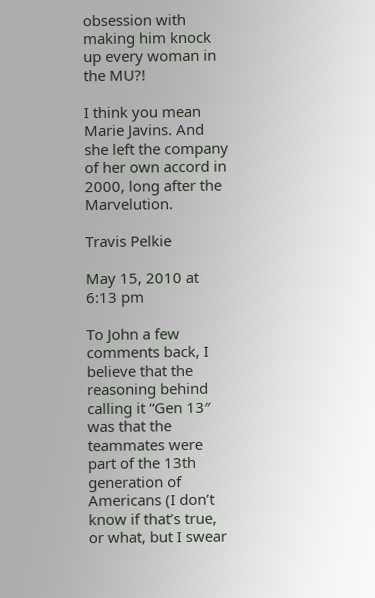obsession with making him knock up every woman in the MU?!

I think you mean Marie Javins. And she left the company of her own accord in 2000, long after the Marvelution.

Travis Pelkie

May 15, 2010 at 6:13 pm

To John a few comments back, I believe that the reasoning behind calling it “Gen 13″ was that the teammates were part of the 13th generation of Americans (I don’t know if that’s true, or what, but I swear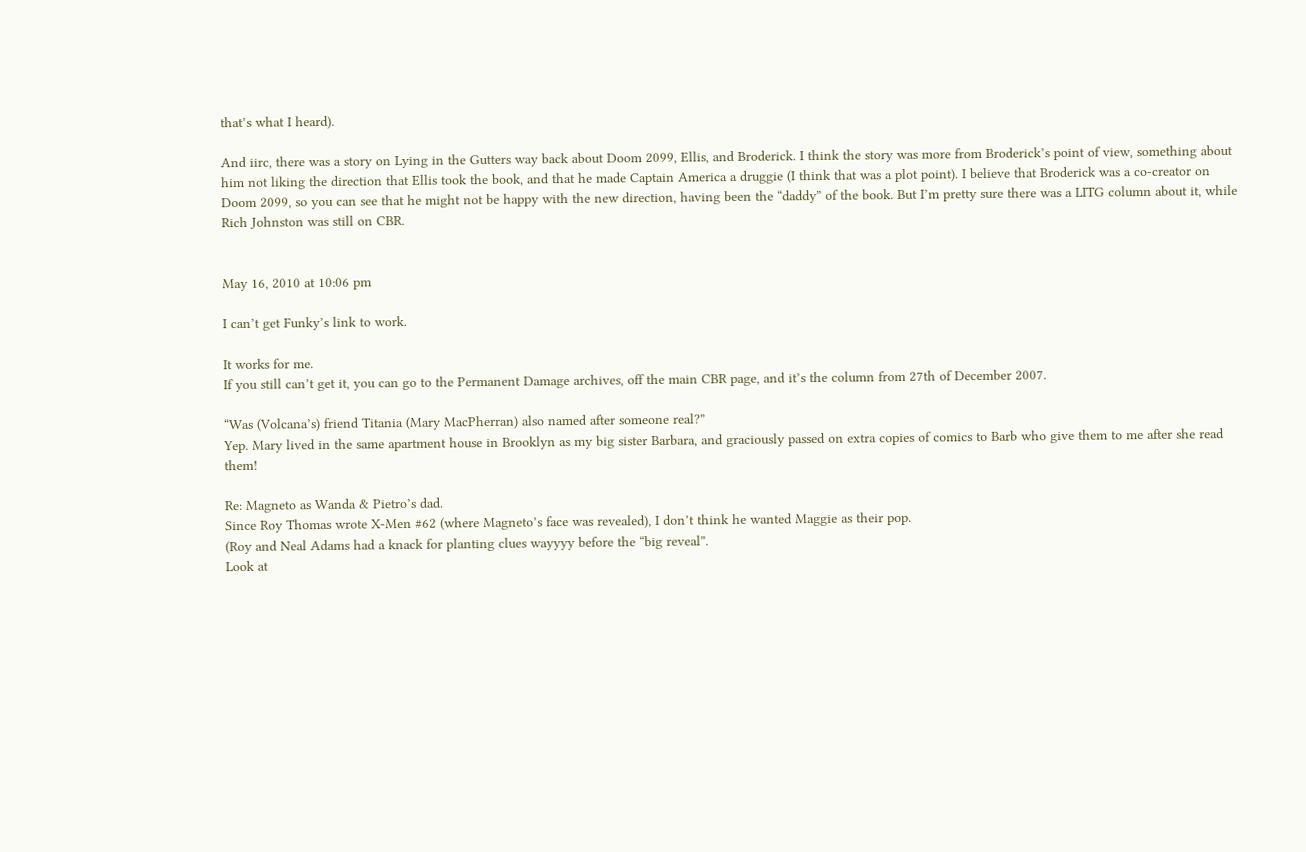that’s what I heard).

And iirc, there was a story on Lying in the Gutters way back about Doom 2099, Ellis, and Broderick. I think the story was more from Broderick’s point of view, something about him not liking the direction that Ellis took the book, and that he made Captain America a druggie (I think that was a plot point). I believe that Broderick was a co-creator on Doom 2099, so you can see that he might not be happy with the new direction, having been the “daddy” of the book. But I’m pretty sure there was a LITG column about it, while Rich Johnston was still on CBR.


May 16, 2010 at 10:06 pm

I can’t get Funky’s link to work.

It works for me.
If you still can’t get it, you can go to the Permanent Damage archives, off the main CBR page, and it’s the column from 27th of December 2007.

“Was (Volcana’s) friend Titania (Mary MacPherran) also named after someone real?”
Yep. Mary lived in the same apartment house in Brooklyn as my big sister Barbara, and graciously passed on extra copies of comics to Barb who give them to me after she read them!

Re: Magneto as Wanda & Pietro’s dad.
Since Roy Thomas wrote X-Men #62 (where Magneto’s face was revealed), I don’t think he wanted Maggie as their pop.
(Roy and Neal Adams had a knack for planting clues wayyyy before the “big reveal”.
Look at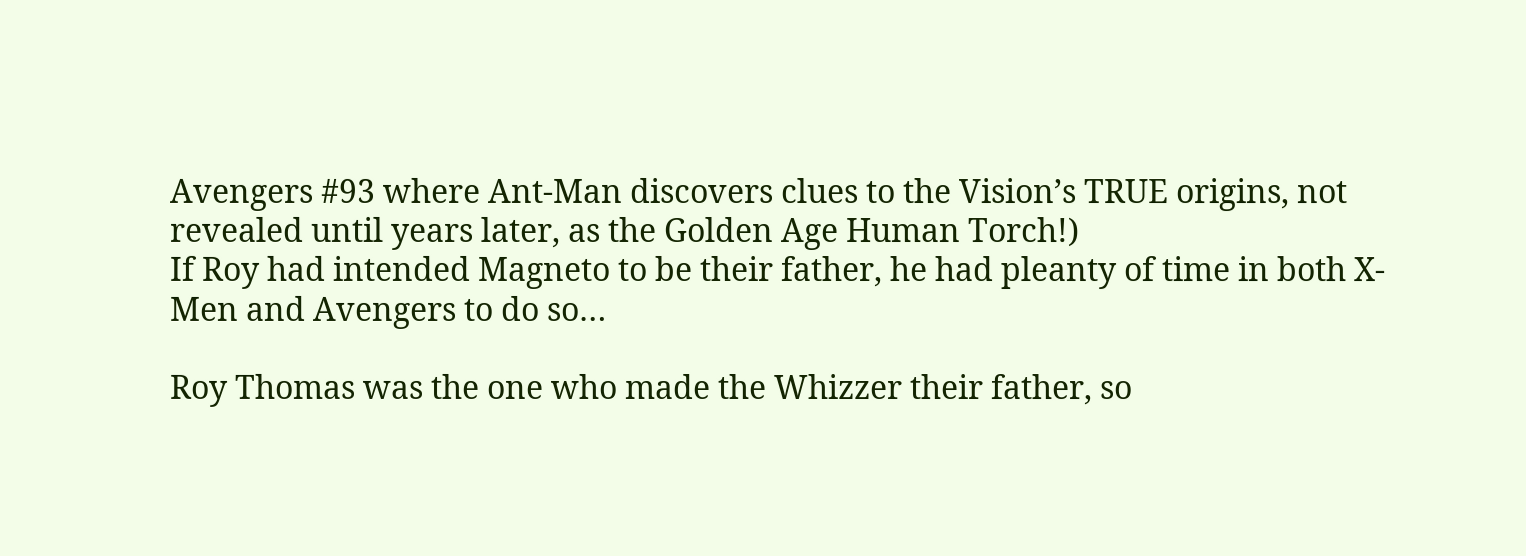Avengers #93 where Ant-Man discovers clues to the Vision’s TRUE origins, not revealed until years later, as the Golden Age Human Torch!)
If Roy had intended Magneto to be their father, he had pleanty of time in both X-Men and Avengers to do so…

Roy Thomas was the one who made the Whizzer their father, so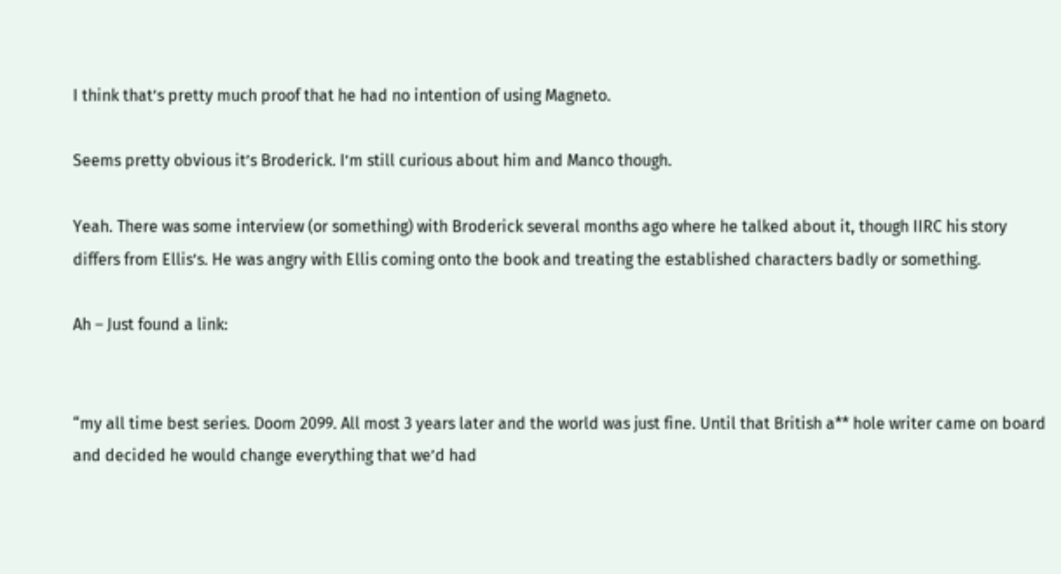I think that’s pretty much proof that he had no intention of using Magneto.

Seems pretty obvious it’s Broderick. I’m still curious about him and Manco though.

Yeah. There was some interview (or something) with Broderick several months ago where he talked about it, though IIRC his story differs from Ellis’s. He was angry with Ellis coming onto the book and treating the established characters badly or something.

Ah – Just found a link:


“my all time best series. Doom 2099. All most 3 years later and the world was just fine. Until that British a** hole writer came on board and decided he would change everything that we’d had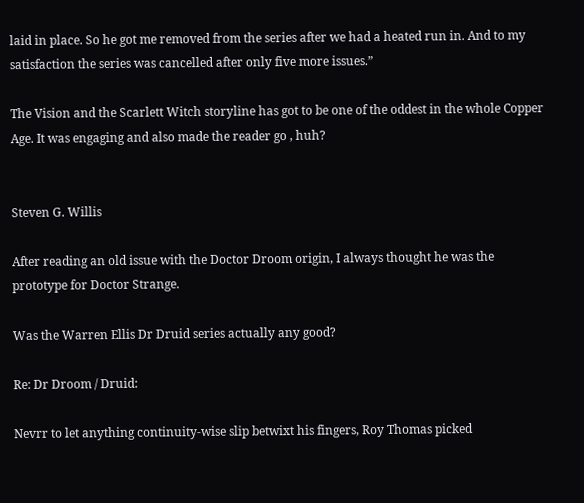laid in place. So he got me removed from the series after we had a heated run in. And to my satisfaction the series was cancelled after only five more issues.”

The Vision and the Scarlett Witch storyline has got to be one of the oddest in the whole Copper Age. It was engaging and also made the reader go , huh?


Steven G. Willis

After reading an old issue with the Doctor Droom origin, I always thought he was the prototype for Doctor Strange.

Was the Warren Ellis Dr Druid series actually any good?

Re: Dr Droom / Druid:

Nevrr to let anything continuity-wise slip betwixt his fingers, Roy Thomas picked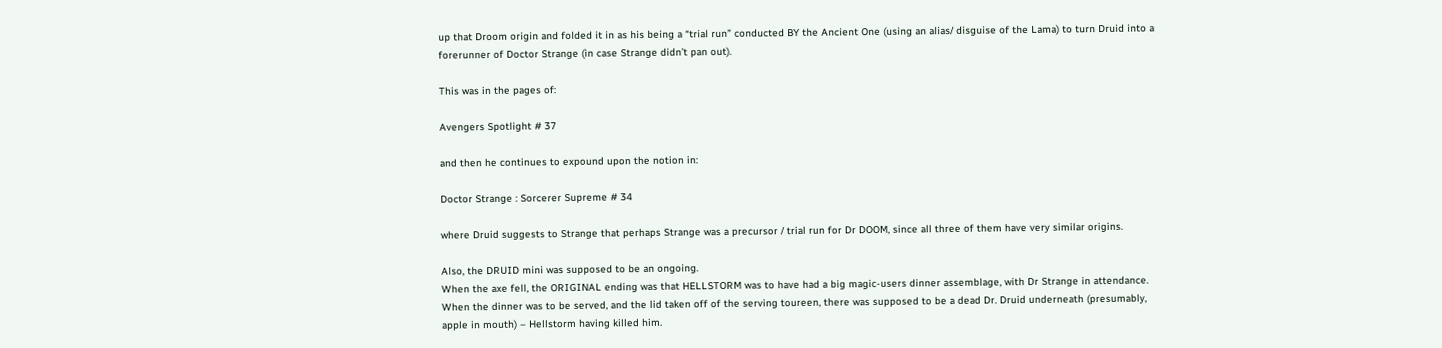up that Droom origin and folded it in as his being a “trial run” conducted BY the Ancient One (using an alias/ disguise of the Lama) to turn Druid into a forerunner of Doctor Strange (in case Strange didn’t pan out).

This was in the pages of:

Avengers Spotlight # 37

and then he continues to expound upon the notion in:

Doctor Strange : Sorcerer Supreme # 34

where Druid suggests to Strange that perhaps Strange was a precursor / trial run for Dr DOOM, since all three of them have very similar origins.

Also, the DRUID mini was supposed to be an ongoing.
When the axe fell, the ORIGINAL ending was that HELLSTORM was to have had a big magic-users dinner assemblage, with Dr Strange in attendance.
When the dinner was to be served, and the lid taken off of the serving toureen, there was supposed to be a dead Dr. Druid underneath (presumably, apple in mouth) – Hellstorm having killed him.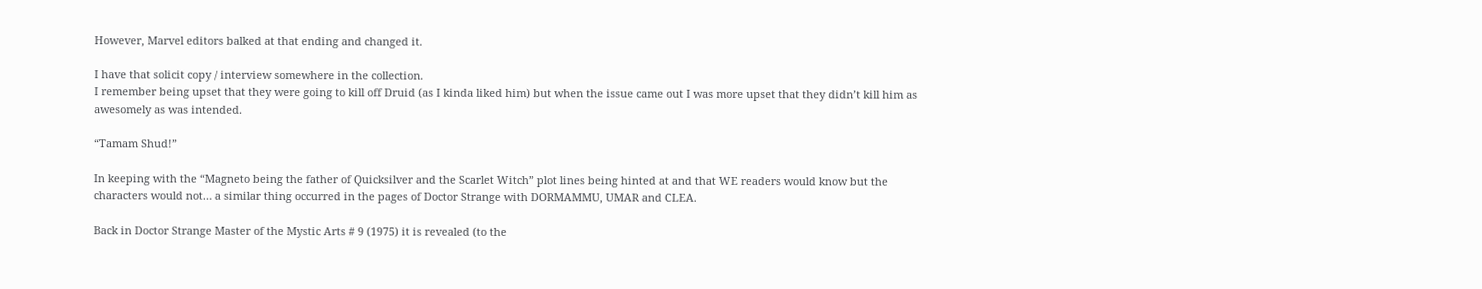However, Marvel editors balked at that ending and changed it.

I have that solicit copy / interview somewhere in the collection.
I remember being upset that they were going to kill off Druid (as I kinda liked him) but when the issue came out I was more upset that they didn’t kill him as awesomely as was intended.

“Tamam Shud!”

In keeping with the “Magneto being the father of Quicksilver and the Scarlet Witch” plot lines being hinted at and that WE readers would know but the characters would not… a similar thing occurred in the pages of Doctor Strange with DORMAMMU, UMAR and CLEA.

Back in Doctor Strange Master of the Mystic Arts # 9 (1975) it is revealed (to the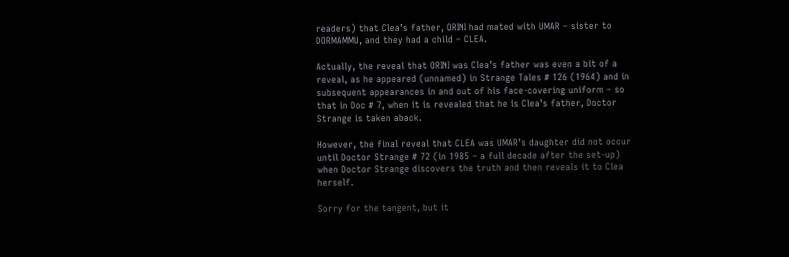readers) that Clea’s father, ORINI had mated with UMAR – sister to DORMAMMU, and they had a child – CLEA.

Actually, the reveal that ORINI was Clea’s father was even a bit of a reveal, as he appeared (unnamed) in Strange Tales # 126 (1964) and in subsequent appearances in and out of his face-covering uniform – so that in Doc # 7, when it is revealed that he is Clea’s father, Doctor Strange is taken aback.

However, the final reveal that CLEA was UMAR’s daughter did not occur until Doctor Strange # 72 (in 1985 – a full decade after the set-up) when Doctor Strange discovers the truth and then reveals it to Clea herself.

Sorry for the tangent, but it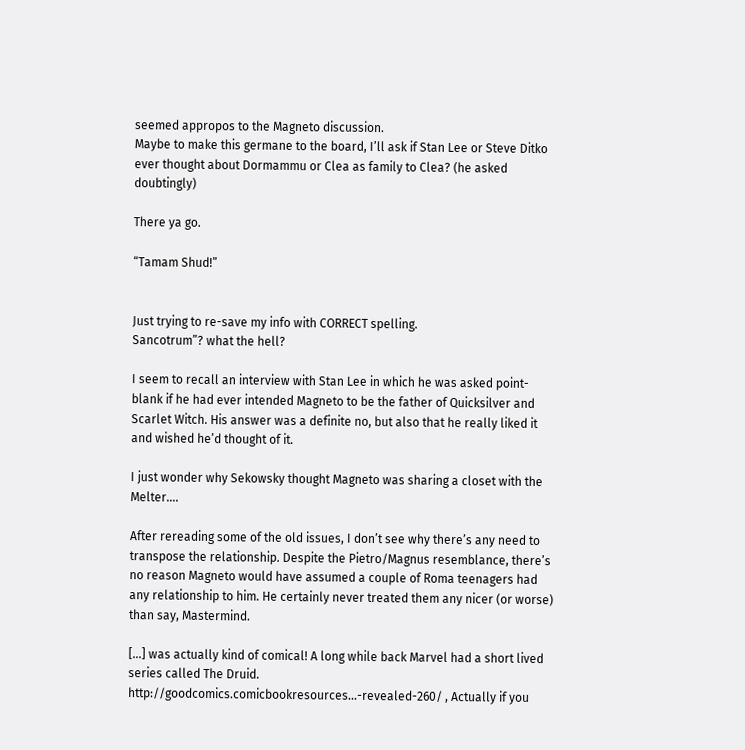seemed appropos to the Magneto discussion.
Maybe to make this germane to the board, I’ll ask if Stan Lee or Steve Ditko ever thought about Dormammu or Clea as family to Clea? (he asked doubtingly)

There ya go.

“Tamam Shud!”


Just trying to re-save my info with CORRECT spelling.
Sancotrum”? what the hell?

I seem to recall an interview with Stan Lee in which he was asked point-blank if he had ever intended Magneto to be the father of Quicksilver and Scarlet Witch. His answer was a definite no, but also that he really liked it and wished he’d thought of it.

I just wonder why Sekowsky thought Magneto was sharing a closet with the Melter….

After rereading some of the old issues, I don’t see why there’s any need to transpose the relationship. Despite the Pietro/Magnus resemblance, there’s no reason Magneto would have assumed a couple of Roma teenagers had any relationship to him. He certainly never treated them any nicer (or worse) than say, Mastermind.

[…] was actually kind of comical! A long while back Marvel had a short lived series called The Druid. http://goodcomics.comicbookresources…-revealed-260/ , Actually if you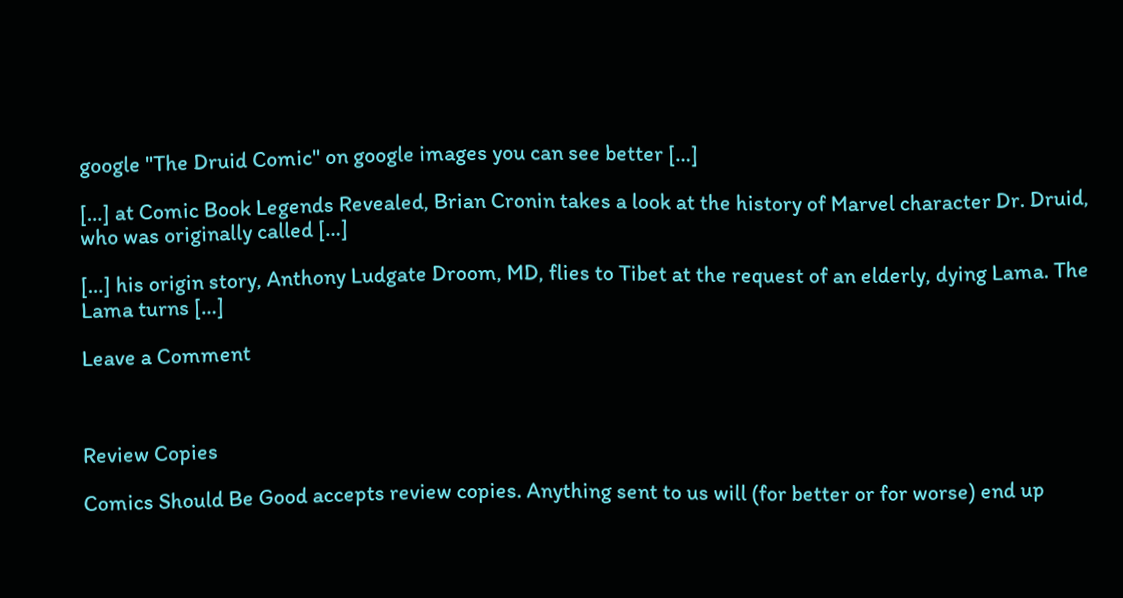google "The Druid Comic" on google images you can see better […]

[…] at Comic Book Legends Revealed, Brian Cronin takes a look at the history of Marvel character Dr. Druid, who was originally called […]

[…] his origin story, Anthony Ludgate Droom, MD, flies to Tibet at the request of an elderly, dying Lama. The Lama turns […]

Leave a Comment



Review Copies

Comics Should Be Good accepts review copies. Anything sent to us will (for better or for worse) end up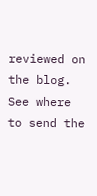reviewed on the blog. See where to send the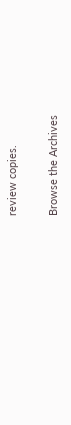review copies.

Browse the Archives